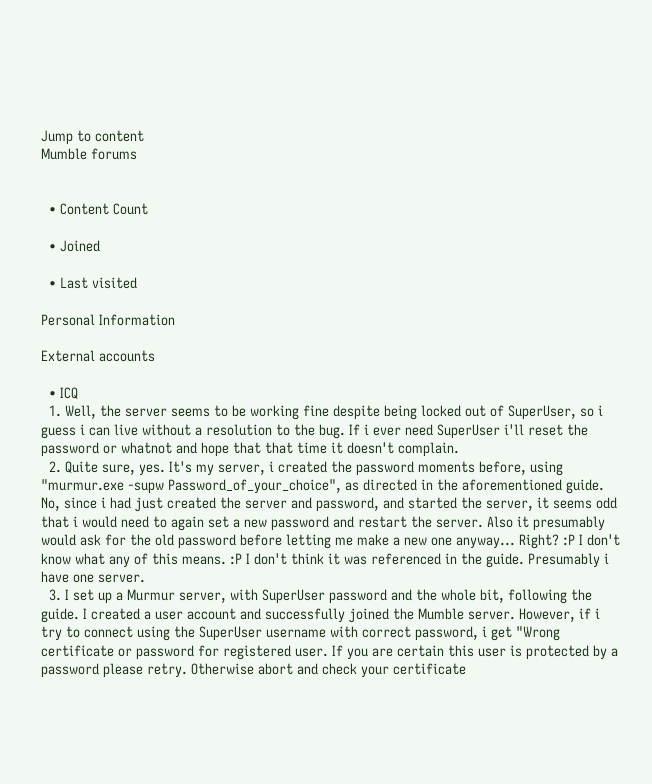Jump to content
Mumble forums


  • Content Count

  • Joined

  • Last visited

Personal Information

External accounts

  • ICQ
  1. Well, the server seems to be working fine despite being locked out of SuperUser, so i guess i can live without a resolution to the bug. If i ever need SuperUser i'll reset the password or whatnot and hope that that time it doesn't complain.
  2. Quite sure, yes. It's my server, i created the password moments before, using "murmur.exe -supw Password_of_your_choice", as directed in the aforementioned guide. No, since i had just created the server and password, and started the server, it seems odd that i would need to again set a new password and restart the server. Also it presumably would ask for the old password before letting me make a new one anyway... Right? :P I don't know what any of this means. :P I don't think it was referenced in the guide. Presumably i have one server.
  3. I set up a Murmur server, with SuperUser password and the whole bit, following the guide. I created a user account and successfully joined the Mumble server. However, if i try to connect using the SuperUser username with correct password, i get "Wrong certificate or password for registered user. If you are certain this user is protected by a password please retry. Otherwise abort and check your certificate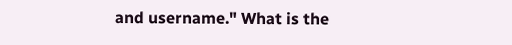and username." What is the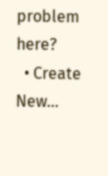problem here?
  • Create New...